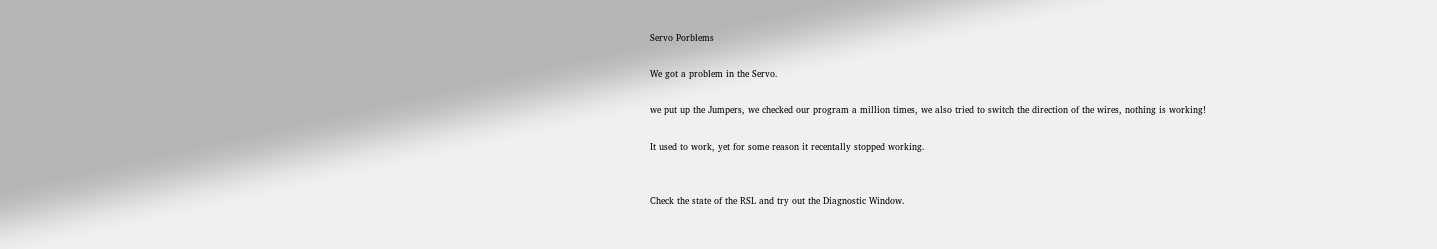Servo Porblems

We got a problem in the Servo.

we put up the Jumpers, we checked our program a million times, we also tried to switch the direction of the wires, nothing is working!

It used to work, yet for some reason it recentally stopped working.


Check the state of the RSL and try out the Diagnostic Window.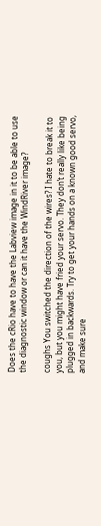Does the cRio have to have the Labview image in it to be able to use the diagnostic window or can it have the WindRiver image?

coughs You switched the direction of the wires? I hate to break it to you, but you might have fried your servo. They don’t really like being plugged in backwards. Try to get your hands on a known good servo, and make sure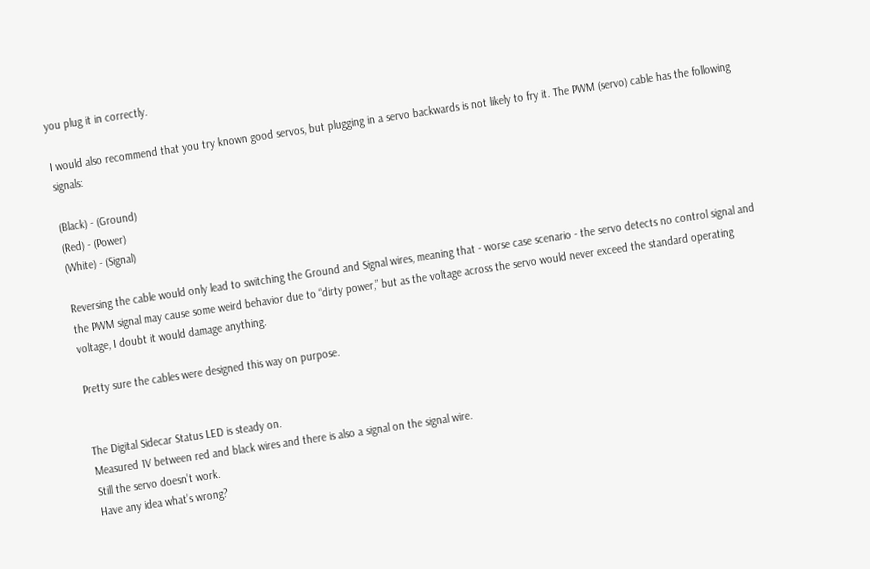you plug it in correctly.

I would also recommend that you try known good servos, but plugging in a servo backwards is not likely to fry it. The PWM (servo) cable has the following signals:

(Black) - (Ground)
(Red) - (Power)
(White) - (Signal)

Reversing the cable would only lead to switching the Ground and Signal wires, meaning that - worse case scenario - the servo detects no control signal and the PWM signal may cause some weird behavior due to “dirty power,” but as the voltage across the servo would never exceed the standard operating voltage, I doubt it would damage anything.

Pretty sure the cables were designed this way on purpose.


The Digital Sidecar Status LED is steady on.
Measured 1V between red and black wires and there is also a signal on the signal wire.
Still the servo doesn’t work.
Have any idea what’s wrong?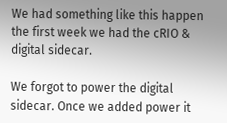We had something like this happen the first week we had the cRIO & digital sidecar.

We forgot to power the digital sidecar. Once we added power it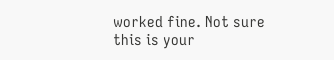worked fine. Not sure this is your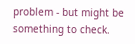problem - but might be something to check.